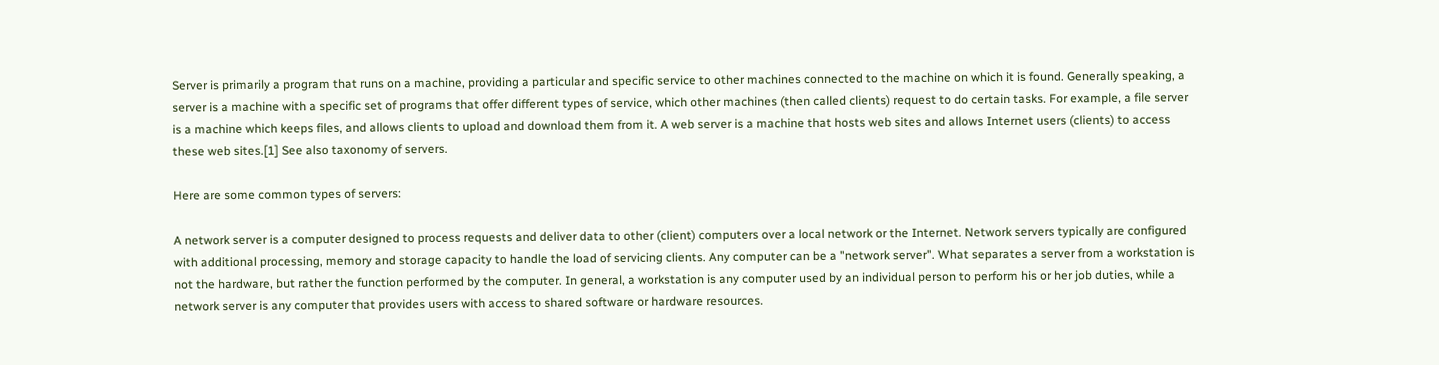Server is primarily a program that runs on a machine, providing a particular and specific service to other machines connected to the machine on which it is found. Generally speaking, a server is a machine with a specific set of programs that offer different types of service, which other machines (then called clients) request to do certain tasks. For example, a file server is a machine which keeps files, and allows clients to upload and download them from it. A web server is a machine that hosts web sites and allows Internet users (clients) to access these web sites.[1] See also taxonomy of servers.

Here are some common types of servers:

A network server is a computer designed to process requests and deliver data to other (client) computers over a local network or the Internet. Network servers typically are configured with additional processing, memory and storage capacity to handle the load of servicing clients. Any computer can be a "network server". What separates a server from a workstation is not the hardware, but rather the function performed by the computer. In general, a workstation is any computer used by an individual person to perform his or her job duties, while a network server is any computer that provides users with access to shared software or hardware resources.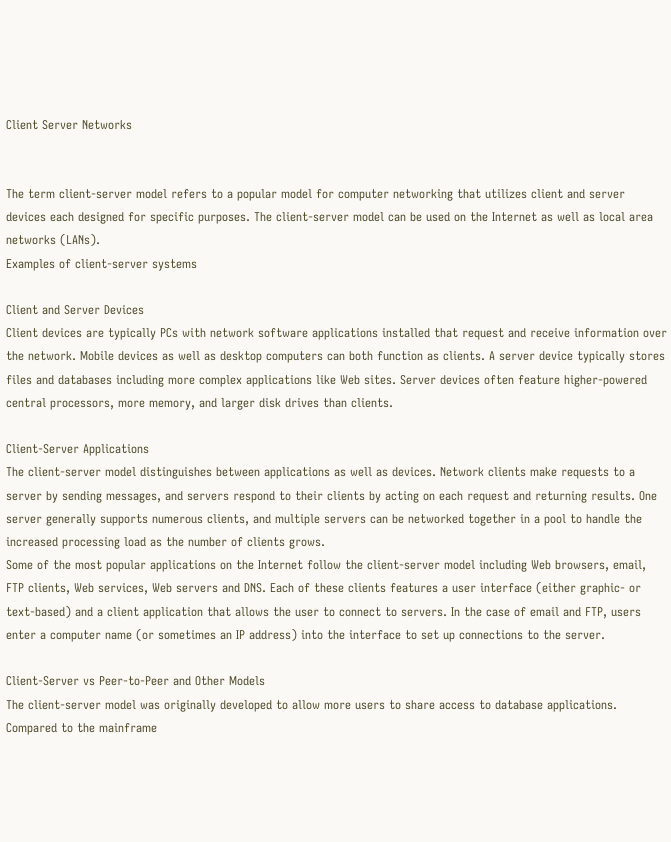Client Server Networks


The term client-server model refers to a popular model for computer networking that utilizes client and server devices each designed for specific purposes. The client-server model can be used on the Internet as well as local area networks (LANs).
Examples of client-server systems

Client and Server Devices
Client devices are typically PCs with network software applications installed that request and receive information over the network. Mobile devices as well as desktop computers can both function as clients. A server device typically stores files and databases including more complex applications like Web sites. Server devices often feature higher-powered central processors, more memory, and larger disk drives than clients.

Client-Server Applications
The client-server model distinguishes between applications as well as devices. Network clients make requests to a server by sending messages, and servers respond to their clients by acting on each request and returning results. One server generally supports numerous clients, and multiple servers can be networked together in a pool to handle the increased processing load as the number of clients grows.
Some of the most popular applications on the Internet follow the client-server model including Web browsers, email, FTP clients, Web services, Web servers and DNS. Each of these clients features a user interface (either graphic- or text-based) and a client application that allows the user to connect to servers. In the case of email and FTP, users enter a computer name (or sometimes an IP address) into the interface to set up connections to the server.

Client-Server vs Peer-to-Peer and Other Models
The client-server model was originally developed to allow more users to share access to database applications. Compared to the mainframe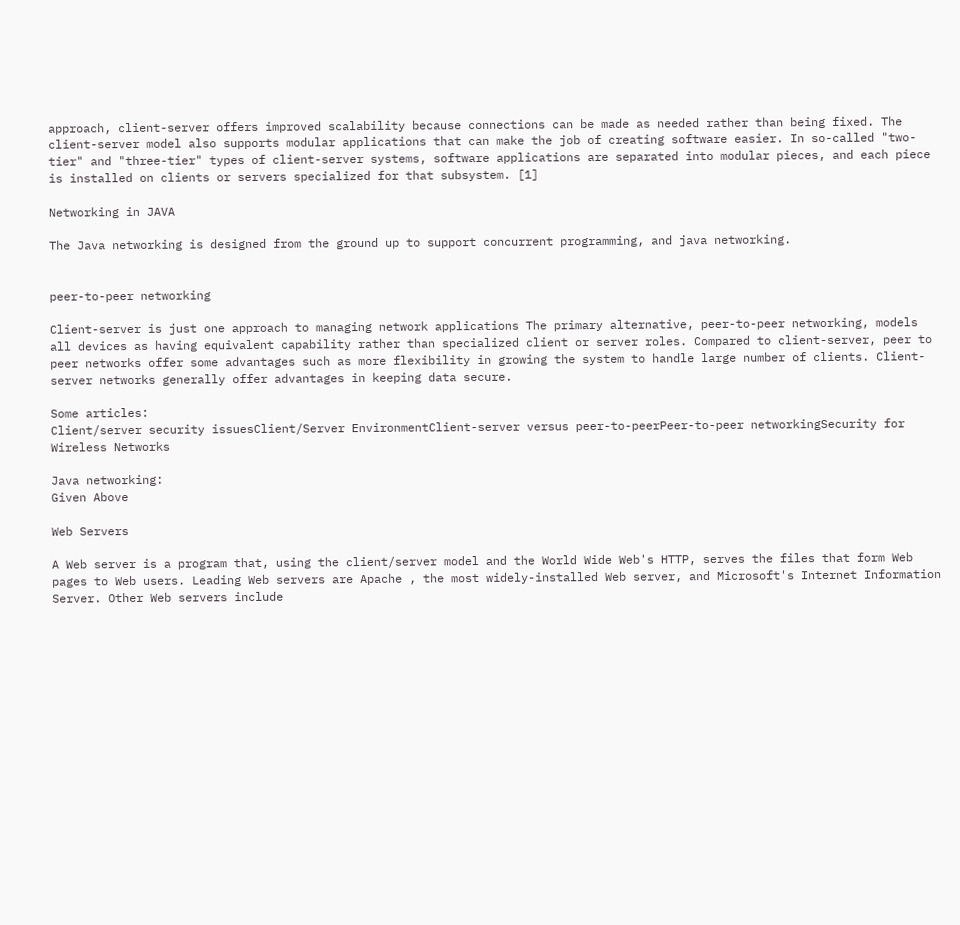approach, client-server offers improved scalability because connections can be made as needed rather than being fixed. The client-server model also supports modular applications that can make the job of creating software easier. In so-called "two-tier" and "three-tier" types of client-server systems, software applications are separated into modular pieces, and each piece is installed on clients or servers specialized for that subsystem. [1]

Networking in JAVA

The Java networking is designed from the ground up to support concurrent programming, and java networking.


peer-to-peer networking

Client-server is just one approach to managing network applications The primary alternative, peer-to-peer networking, models all devices as having equivalent capability rather than specialized client or server roles. Compared to client-server, peer to peer networks offer some advantages such as more flexibility in growing the system to handle large number of clients. Client-server networks generally offer advantages in keeping data secure.

Some articles:
Client/server security issuesClient/Server EnvironmentClient-server versus peer-to-peerPeer-to-peer networkingSecurity for Wireless Networks

Java networking:
Given Above

Web Servers

A Web server is a program that, using the client/server model and the World Wide Web's HTTP, serves the files that form Web pages to Web users. Leading Web servers are Apache , the most widely-installed Web server, and Microsoft's Internet Information Server. Other Web servers include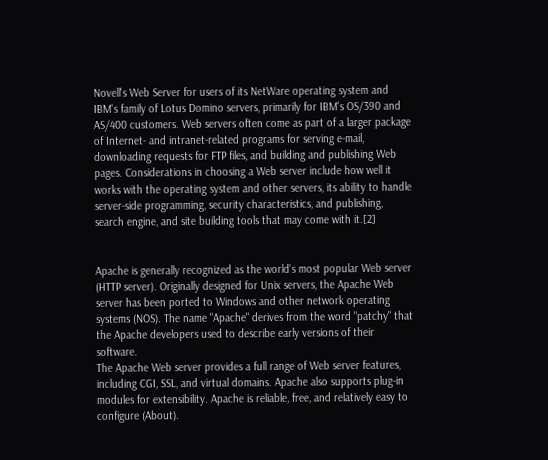Novell's Web Server for users of its NetWare operating system and IBM's family of Lotus Domino servers, primarily for IBM's OS/390 and AS/400 customers. Web servers often come as part of a larger package of Internet- and intranet-related programs for serving e-mail, downloading requests for FTP files, and building and publishing Web pages. Considerations in choosing a Web server include how well it works with the operating system and other servers, its ability to handle server-side programming, security characteristics, and publishing, search engine, and site building tools that may come with it.[2]


Apache is generally recognized as the world's most popular Web server (HTTP server). Originally designed for Unix servers, the Apache Web server has been ported to Windows and other network operating systems (NOS). The name "Apache" derives from the word "patchy" that the Apache developers used to describe early versions of their software.
The Apache Web server provides a full range of Web server features, including CGI, SSL, and virtual domains. Apache also supports plug-in modules for extensibility. Apache is reliable, free, and relatively easy to configure (About).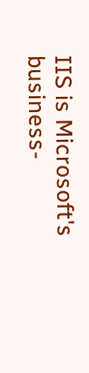IIS is Microsoft's business-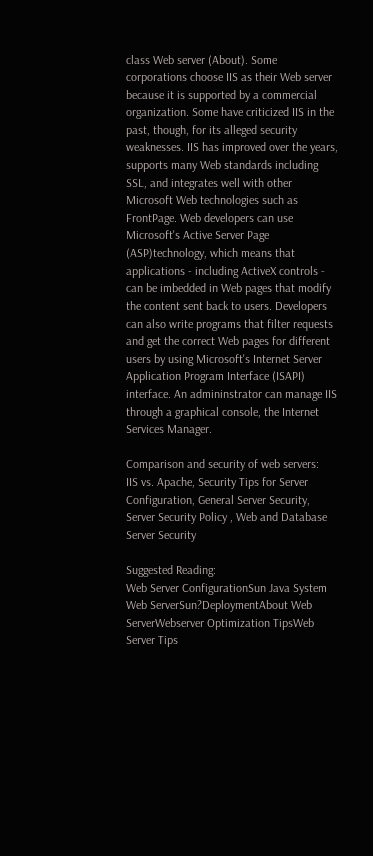class Web server (About). Some corporations choose IIS as their Web server because it is supported by a commercial organization. Some have criticized IIS in the past, though, for its alleged security weaknesses. IIS has improved over the years, supports many Web standards including SSL, and integrates well with other Microsoft Web technologies such as FrontPage. Web developers can use Microsoft's Active Server Page (ASP)technology, which means that applications - including ActiveX controls - can be imbedded in Web pages that modify the content sent back to users. Developers can also write programs that filter requests and get the correct Web pages for different users by using Microsoft's Internet Server Application Program Interface (ISAPI) interface. An admininstrator can manage IIS through a graphical console, the Internet Services Manager.

Comparison and security of web servers:
IIS vs. Apache, Security Tips for Server Configuration, General Server Security, Server Security Policy , Web and Database Server Security

Suggested Reading:
Web Server ConfigurationSun Java System Web ServerSun?DeploymentAbout Web ServerWebserver Optimization TipsWeb Server Tips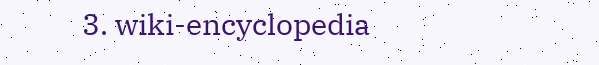3. wiki-encyclopedia